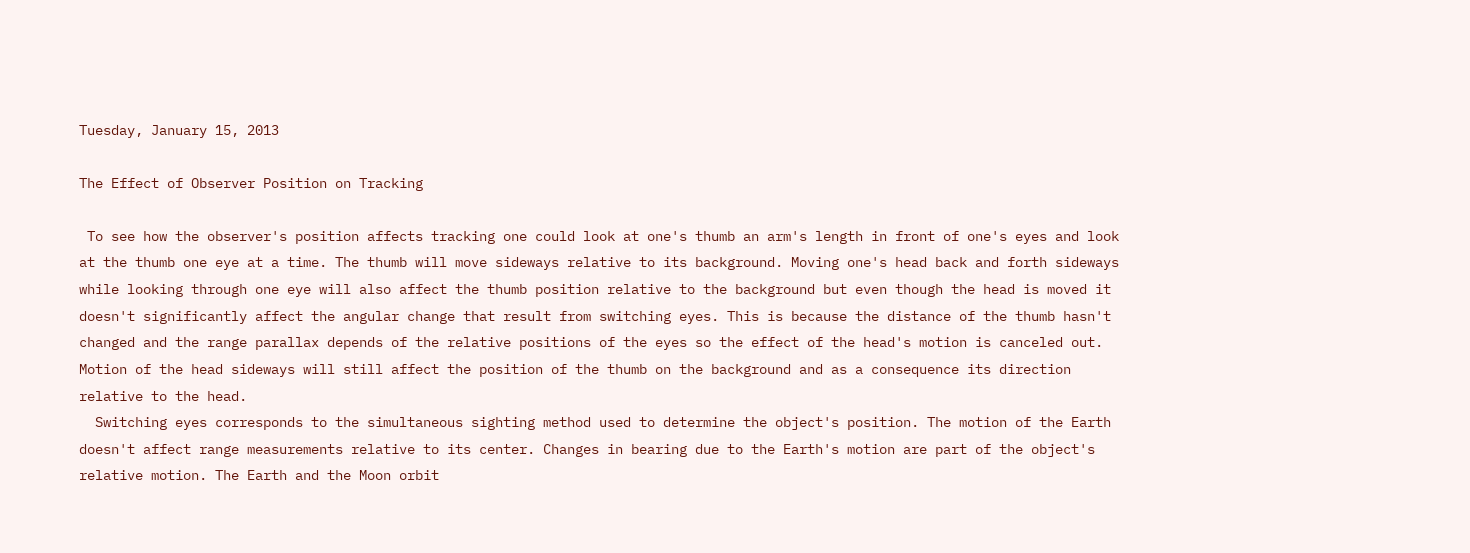Tuesday, January 15, 2013

The Effect of Observer Position on Tracking

 To see how the observer's position affects tracking one could look at one's thumb an arm's length in front of one's eyes and look at the thumb one eye at a time. The thumb will move sideways relative to its background. Moving one's head back and forth sideways while looking through one eye will also affect the thumb position relative to the background but even though the head is moved it doesn't significantly affect the angular change that result from switching eyes. This is because the distance of the thumb hasn't changed and the range parallax depends of the relative positions of the eyes so the effect of the head's motion is canceled out. Motion of the head sideways will still affect the position of the thumb on the background and as a consequence its direction relative to the head.
  Switching eyes corresponds to the simultaneous sighting method used to determine the object's position. The motion of the Earth doesn't affect range measurements relative to its center. Changes in bearing due to the Earth's motion are part of the object's relative motion. The Earth and the Moon orbit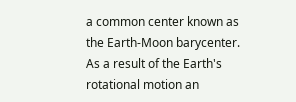a common center known as the Earth-Moon barycenter. As a result of the Earth's rotational motion an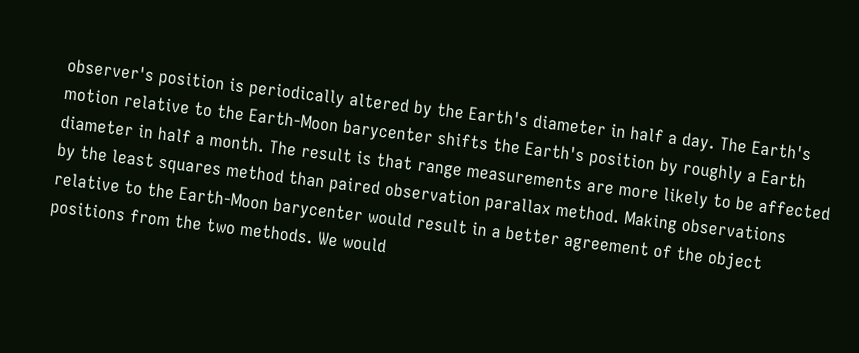observer's position is periodically altered by the Earth's diameter in half a day. The Earth's motion relative to the Earth-Moon barycenter shifts the Earth's position by roughly a Earth diameter in half a month. The result is that range measurements are more likely to be affected by the least squares method than paired observation parallax method. Making observations relative to the Earth-Moon barycenter would result in a better agreement of the object positions from the two methods. We would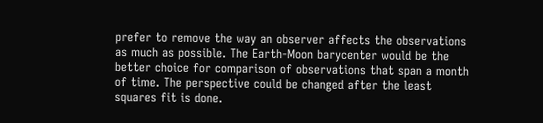prefer to remove the way an observer affects the observations as much as possible. The Earth-Moon barycenter would be the better choice for comparison of observations that span a month of time. The perspective could be changed after the least squares fit is done.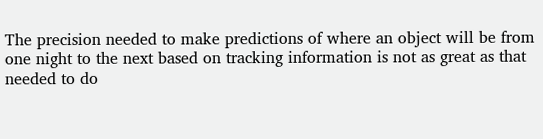The precision needed to make predictions of where an object will be from one night to the next based on tracking information is not as great as that needed to do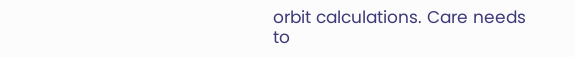orbit calculations. Care needs to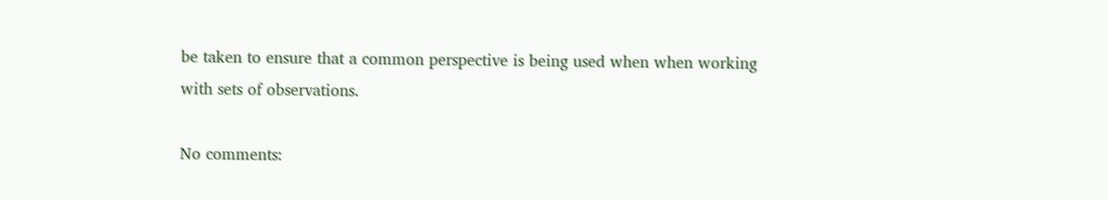be taken to ensure that a common perspective is being used when when working with sets of observations.

No comments: